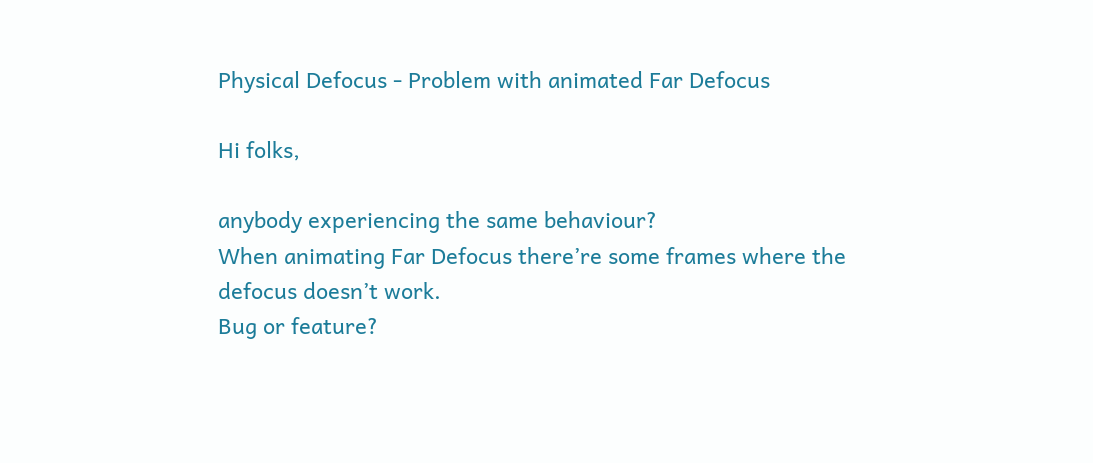Physical Defocus - Problem with animated Far Defocus

Hi folks,

anybody experiencing the same behaviour?
When animating Far Defocus there’re some frames where the defocus doesn’t work.
Bug or feature?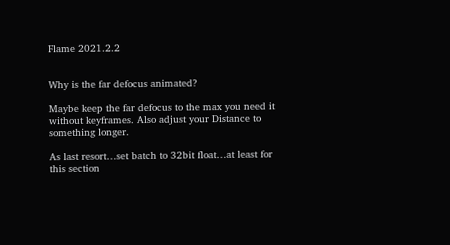Flame 2021.2.2


Why is the far defocus animated?

Maybe keep the far defocus to the max you need it without keyframes. Also adjust your Distance to something longer.

As last resort…set batch to 32bit float…at least for this section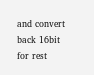and convert back 16bit for rest